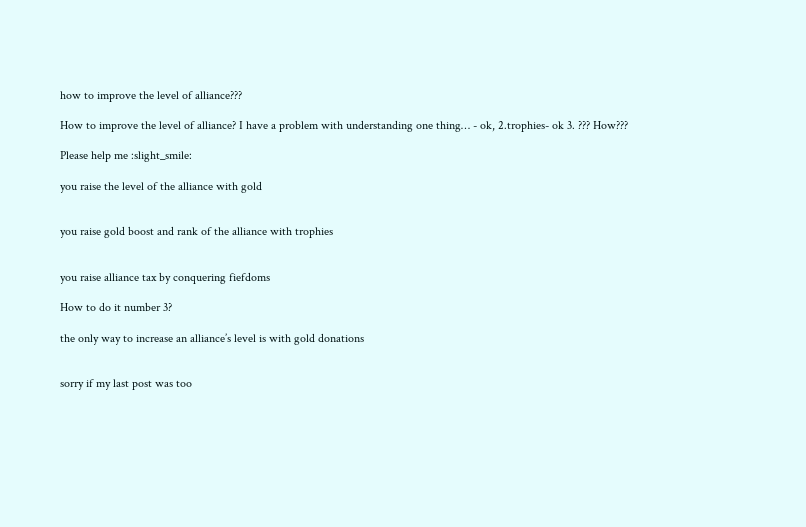how to improve the level of alliance???

How to improve the level of alliance? I have a problem with understanding one thing… - ok, 2.trophies- ok 3. ??? How???

Please help me :slight_smile:

you raise the level of the alliance with gold


you raise gold boost and rank of the alliance with trophies


you raise alliance tax by conquering fiefdoms

How to do it number 3?

the only way to increase an alliance’s level is with gold donations


sorry if my last post was too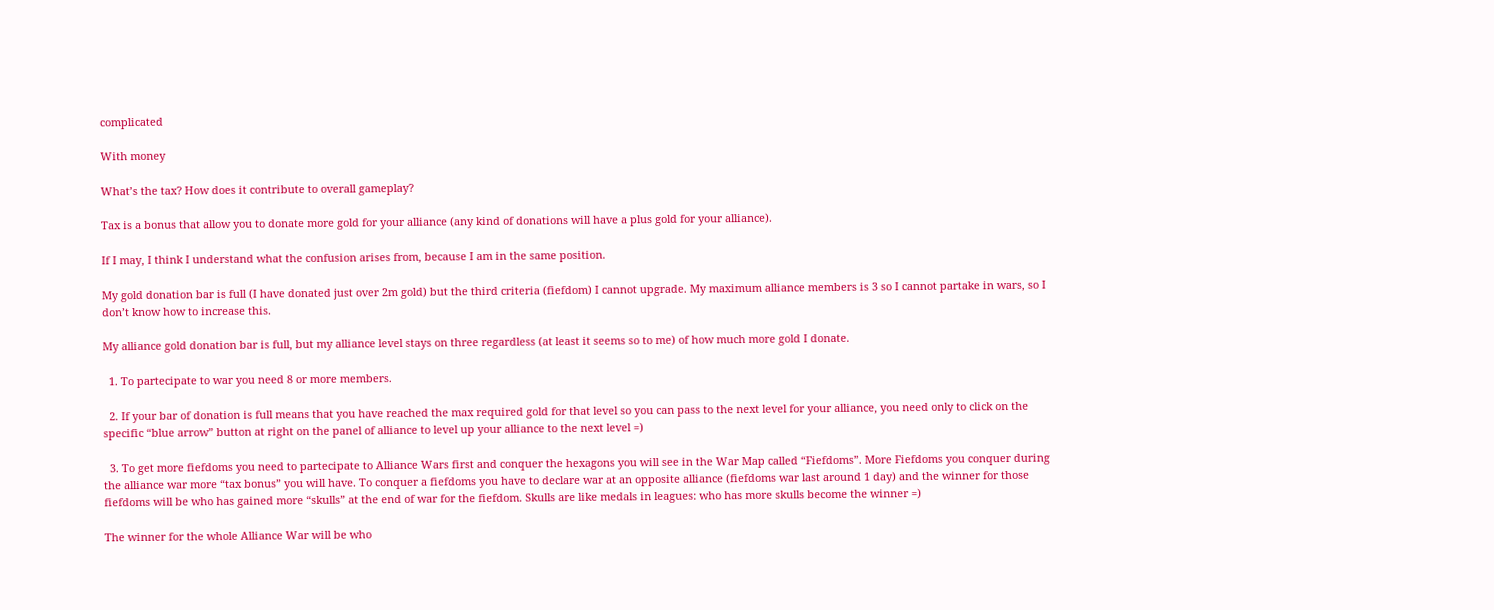complicated

With money

What’s the tax? How does it contribute to overall gameplay?

Tax is a bonus that allow you to donate more gold for your alliance (any kind of donations will have a plus gold for your alliance).

If I may, I think I understand what the confusion arises from, because I am in the same position.

My gold donation bar is full (I have donated just over 2m gold) but the third criteria (fiefdom) I cannot upgrade. My maximum alliance members is 3 so I cannot partake in wars, so I don’t know how to increase this.

My alliance gold donation bar is full, but my alliance level stays on three regardless (at least it seems so to me) of how much more gold I donate.

  1. To partecipate to war you need 8 or more members.

  2. If your bar of donation is full means that you have reached the max required gold for that level so you can pass to the next level for your alliance, you need only to click on the specific “blue arrow” button at right on the panel of alliance to level up your alliance to the next level =)

  3. To get more fiefdoms you need to partecipate to Alliance Wars first and conquer the hexagons you will see in the War Map called “Fiefdoms”. More Fiefdoms you conquer during the alliance war more “tax bonus” you will have. To conquer a fiefdoms you have to declare war at an opposite alliance (fiefdoms war last around 1 day) and the winner for those fiefdoms will be who has gained more “skulls” at the end of war for the fiefdom. Skulls are like medals in leagues: who has more skulls become the winner =)

The winner for the whole Alliance War will be who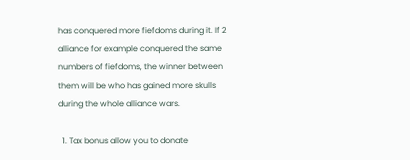has conquered more fiefdoms during it. If 2 alliance for example conquered the same numbers of fiefdoms, the winner between them will be who has gained more skulls during the whole alliance wars.

  1. Tax bonus allow you to donate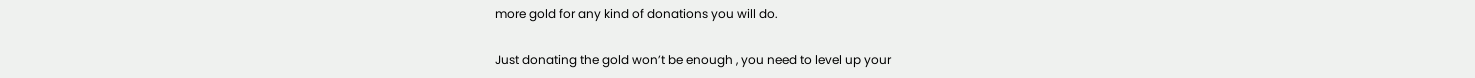more gold for any kind of donations you will do.

Just donating the gold won’t be enough , you need to level up your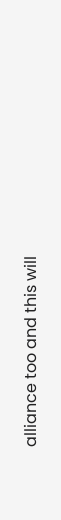alliance too and this will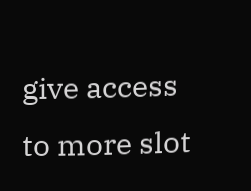give access to more slot